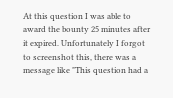At this question I was able to award the bounty 25 minutes after it expired. Unfortunately I forgot to screenshot this, there was a message like "This question had a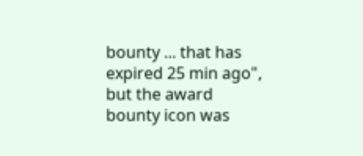bounty ... that has expired 25 min ago", but the award bounty icon was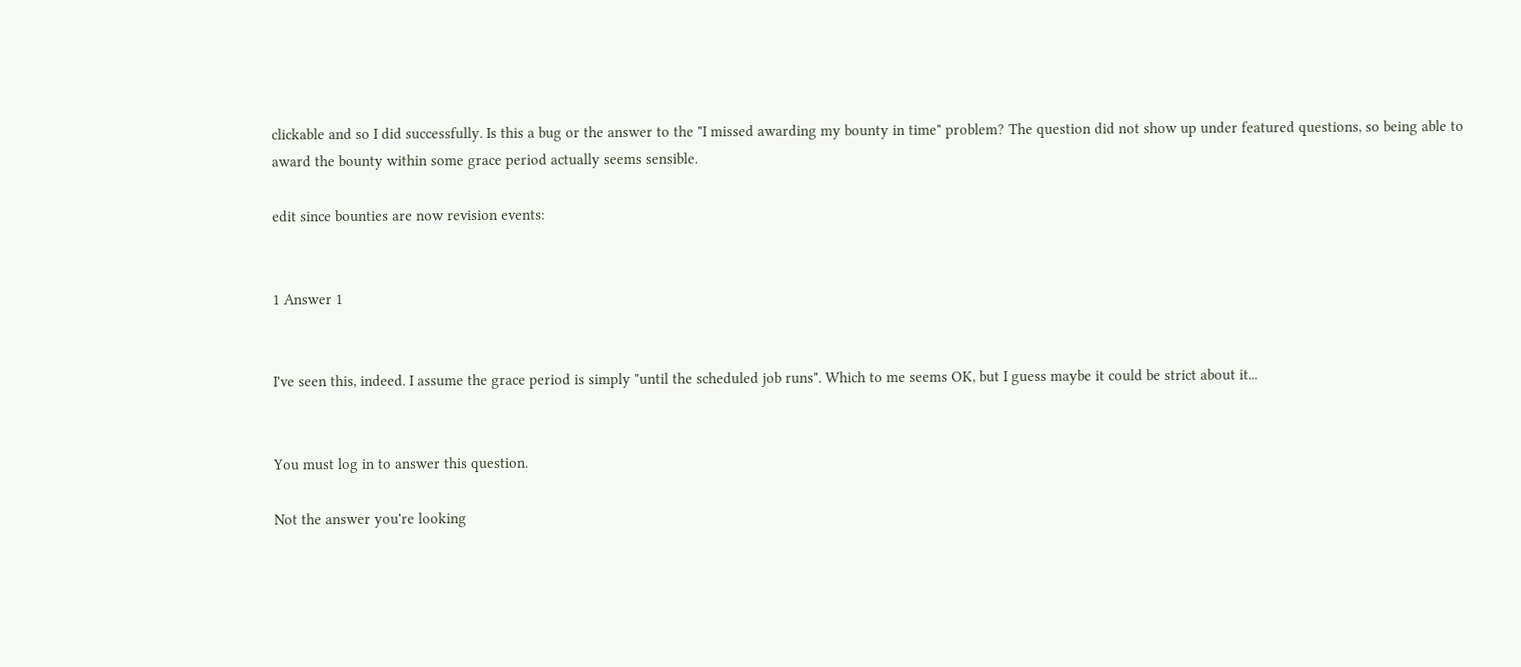clickable and so I did successfully. Is this a bug or the answer to the "I missed awarding my bounty in time" problem? The question did not show up under featured questions, so being able to award the bounty within some grace period actually seems sensible.

edit since bounties are now revision events:


1 Answer 1


I've seen this, indeed. I assume the grace period is simply "until the scheduled job runs". Which to me seems OK, but I guess maybe it could be strict about it...


You must log in to answer this question.

Not the answer you're looking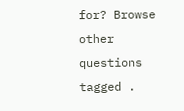for? Browse other questions tagged .